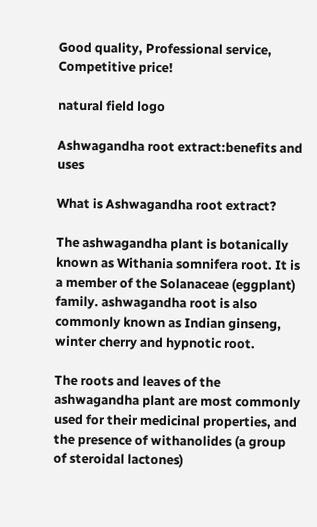Good quality, Professional service, Competitive price!

natural field logo

Ashwagandha root extract:benefits and uses

What is Ashwagandha root extract?

The ashwagandha plant is botanically known as Withania somnifera root. It is a member of the Solanaceae (eggplant) family. ashwagandha root is also commonly known as Indian ginseng, winter cherry and hypnotic root.

The roots and leaves of the ashwagandha plant are most commonly used for their medicinal properties, and the presence of withanolides (a group of steroidal lactones)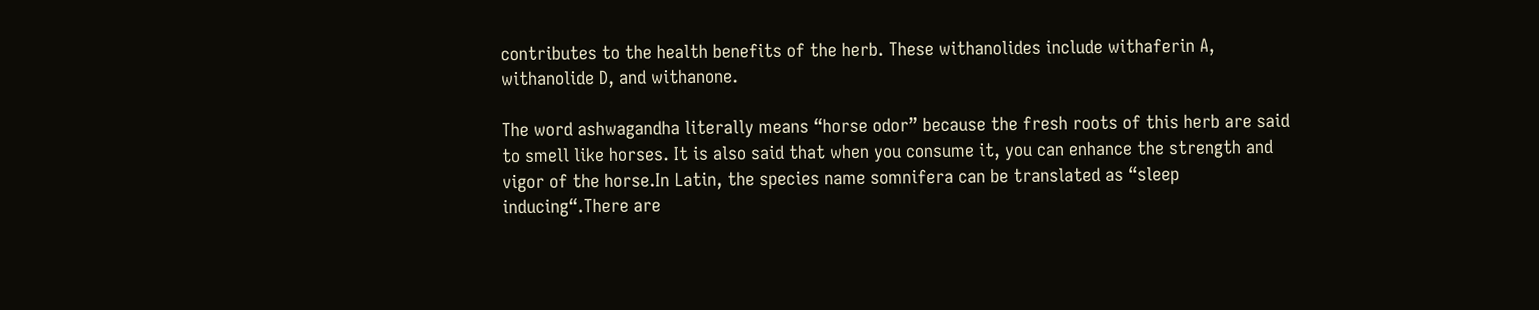contributes to the health benefits of the herb. These withanolides include withaferin A, withanolide D, and withanone.

The word ashwagandha literally means “horse odor” because the fresh roots of this herb are said to smell like horses. It is also said that when you consume it, you can enhance the strength and vigor of the horse.In Latin, the species name somnifera can be translated as “sleep inducing“.There are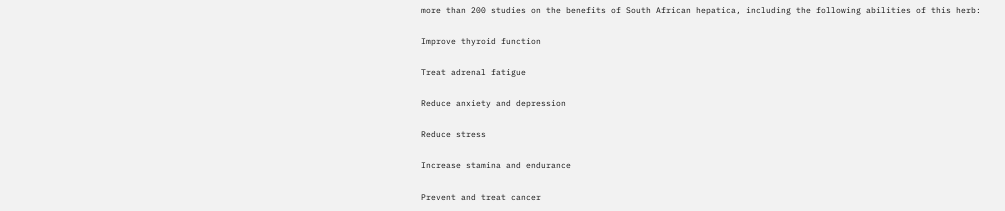more than 200 studies on the benefits of South African hepatica, including the following abilities of this herb:

Improve thyroid function

Treat adrenal fatigue

Reduce anxiety and depression

Reduce stress

Increase stamina and endurance

Prevent and treat cancer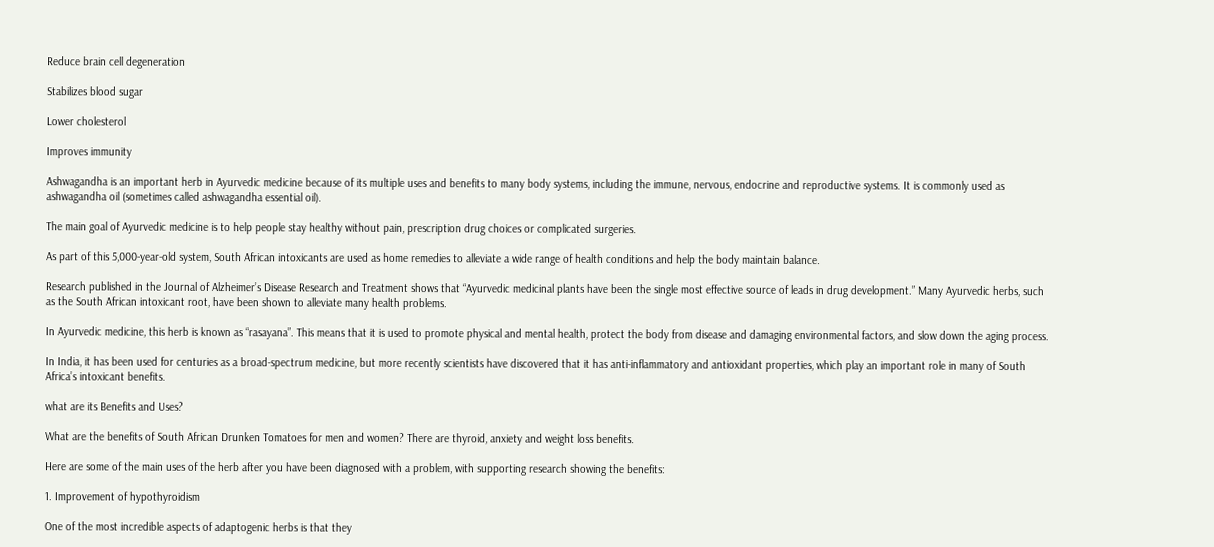Reduce brain cell degeneration

Stabilizes blood sugar

Lower cholesterol

Improves immunity

Ashwagandha is an important herb in Ayurvedic medicine because of its multiple uses and benefits to many body systems, including the immune, nervous, endocrine and reproductive systems. It is commonly used as ashwagandha oil (sometimes called ashwagandha essential oil).

The main goal of Ayurvedic medicine is to help people stay healthy without pain, prescription drug choices or complicated surgeries.

As part of this 5,000-year-old system, South African intoxicants are used as home remedies to alleviate a wide range of health conditions and help the body maintain balance.

Research published in the Journal of Alzheimer’s Disease Research and Treatment shows that “Ayurvedic medicinal plants have been the single most effective source of leads in drug development.” Many Ayurvedic herbs, such as the South African intoxicant root, have been shown to alleviate many health problems.

In Ayurvedic medicine, this herb is known as “rasayana”. This means that it is used to promote physical and mental health, protect the body from disease and damaging environmental factors, and slow down the aging process.

In India, it has been used for centuries as a broad-spectrum medicine, but more recently scientists have discovered that it has anti-inflammatory and antioxidant properties, which play an important role in many of South Africa’s intoxicant benefits.

what are its Benefits and Uses?

What are the benefits of South African Drunken Tomatoes for men and women? There are thyroid, anxiety and weight loss benefits.

Here are some of the main uses of the herb after you have been diagnosed with a problem, with supporting research showing the benefits:

1. Improvement of hypothyroidism

One of the most incredible aspects of adaptogenic herbs is that they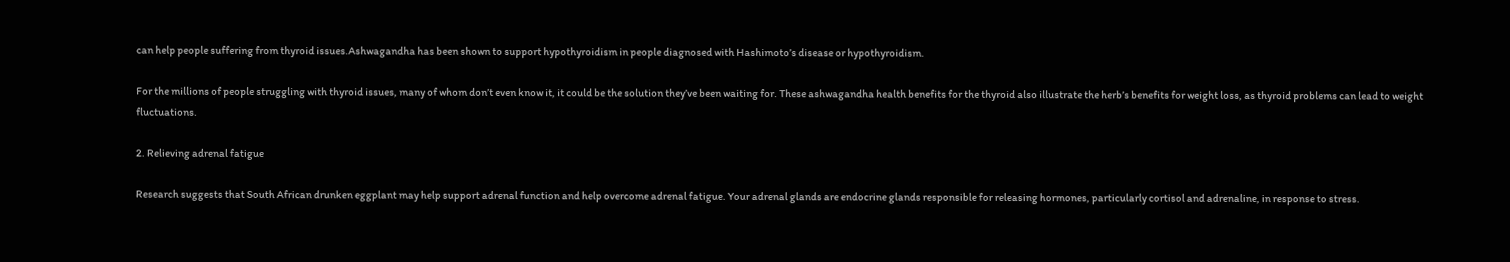can help people suffering from thyroid issues.Ashwagandha has been shown to support hypothyroidism in people diagnosed with Hashimoto’s disease or hypothyroidism.

For the millions of people struggling with thyroid issues, many of whom don’t even know it, it could be the solution they’ve been waiting for. These ashwagandha health benefits for the thyroid also illustrate the herb’s benefits for weight loss, as thyroid problems can lead to weight fluctuations.

2. Relieving adrenal fatigue

Research suggests that South African drunken eggplant may help support adrenal function and help overcome adrenal fatigue. Your adrenal glands are endocrine glands responsible for releasing hormones, particularly cortisol and adrenaline, in response to stress.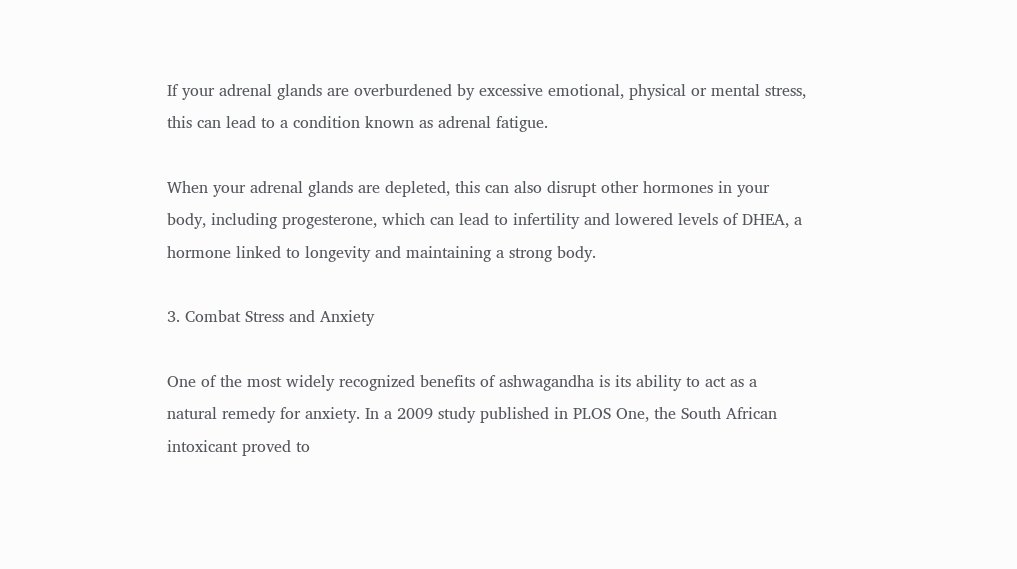If your adrenal glands are overburdened by excessive emotional, physical or mental stress, this can lead to a condition known as adrenal fatigue.

When your adrenal glands are depleted, this can also disrupt other hormones in your body, including progesterone, which can lead to infertility and lowered levels of DHEA, a hormone linked to longevity and maintaining a strong body.

3. Combat Stress and Anxiety

One of the most widely recognized benefits of ashwagandha is its ability to act as a natural remedy for anxiety. In a 2009 study published in PLOS One, the South African intoxicant proved to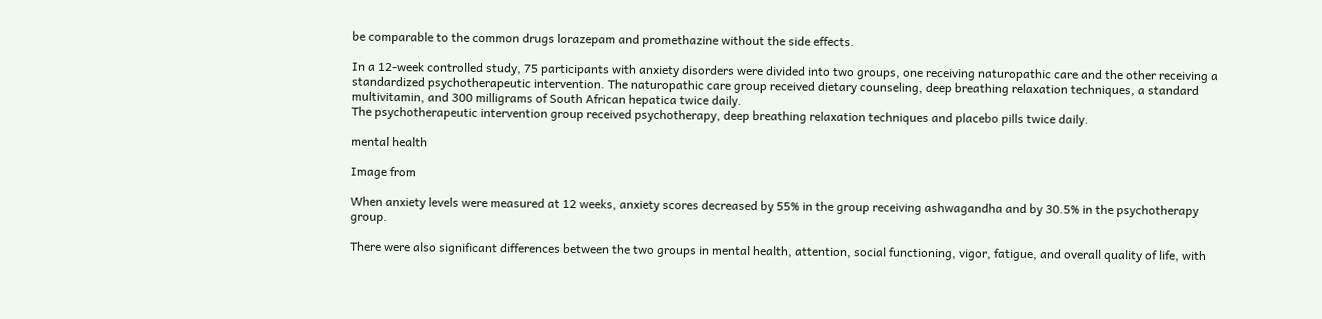be comparable to the common drugs lorazepam and promethazine without the side effects.

In a 12-week controlled study, 75 participants with anxiety disorders were divided into two groups, one receiving naturopathic care and the other receiving a standardized psychotherapeutic intervention. The naturopathic care group received dietary counseling, deep breathing relaxation techniques, a standard multivitamin, and 300 milligrams of South African hepatica twice daily.
The psychotherapeutic intervention group received psychotherapy, deep breathing relaxation techniques and placebo pills twice daily.

mental health

Image from

When anxiety levels were measured at 12 weeks, anxiety scores decreased by 55% in the group receiving ashwagandha and by 30.5% in the psychotherapy group.

There were also significant differences between the two groups in mental health, attention, social functioning, vigor, fatigue, and overall quality of life, with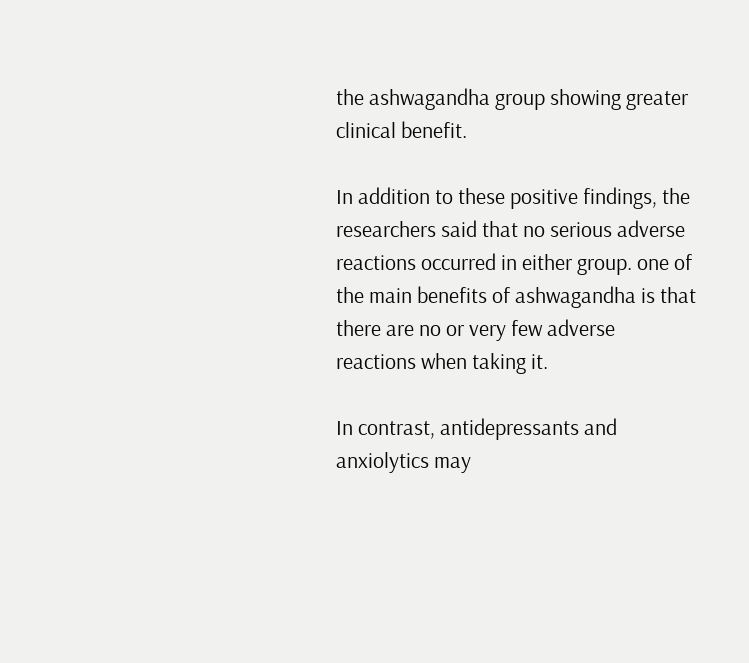the ashwagandha group showing greater clinical benefit.

In addition to these positive findings, the researchers said that no serious adverse reactions occurred in either group. one of the main benefits of ashwagandha is that there are no or very few adverse reactions when taking it.

In contrast, antidepressants and anxiolytics may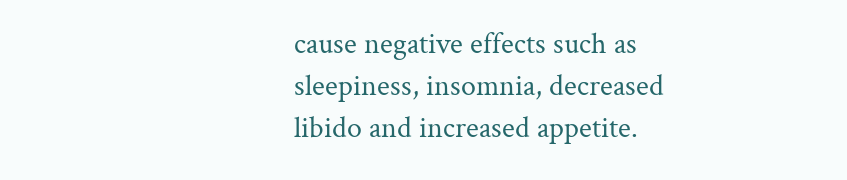cause negative effects such as sleepiness, insomnia, decreased libido and increased appetite.